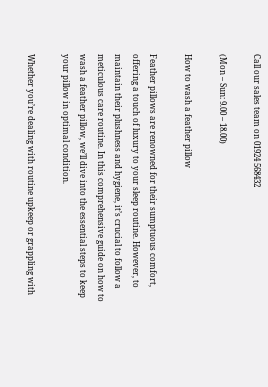Call our sales team on 01924 568432

(Mon – Sun: 9.00 – 18.00)

How to wash a feather pillow

Feather pillows are renowned for their sumptuous comfort, offering a touch of luxury to your sleep routine. However, to maintain their plushness and hygiene, it’s crucial to follow a meticulous care routine. In this comprehensive guide on how to wash a feather pillow, we’ll dive into the essential steps to keep your pillow in optimal condition.

Whether you’re dealing with routine upkeep or grappling with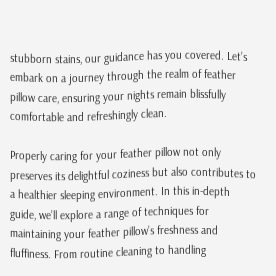stubborn stains, our guidance has you covered. Let’s embark on a journey through the realm of feather pillow care, ensuring your nights remain blissfully comfortable and refreshingly clean.

Properly caring for your feather pillow not only preserves its delightful coziness but also contributes to a healthier sleeping environment. In this in-depth guide, we’ll explore a range of techniques for maintaining your feather pillow’s freshness and fluffiness. From routine cleaning to handling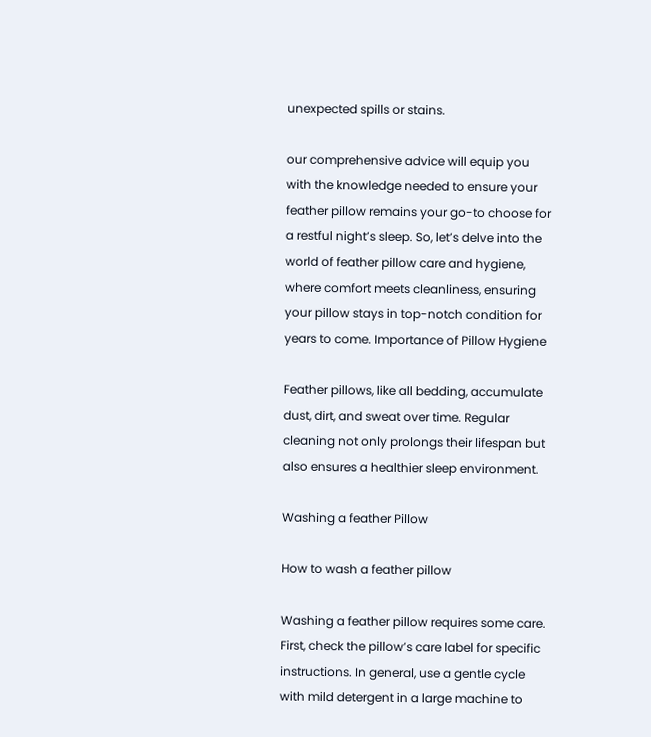unexpected spills or stains.

our comprehensive advice will equip you with the knowledge needed to ensure your feather pillow remains your go-to choose for a restful night’s sleep. So, let’s delve into the world of feather pillow care and hygiene, where comfort meets cleanliness, ensuring your pillow stays in top-notch condition for years to come. Importance of Pillow Hygiene

Feather pillows, like all bedding, accumulate dust, dirt, and sweat over time. Regular cleaning not only prolongs their lifespan but also ensures a healthier sleep environment.

Washing a feather Pillow

How to wash a feather pillow

Washing a feather pillow requires some care. First, check the pillow’s care label for specific instructions. In general, use a gentle cycle with mild detergent in a large machine to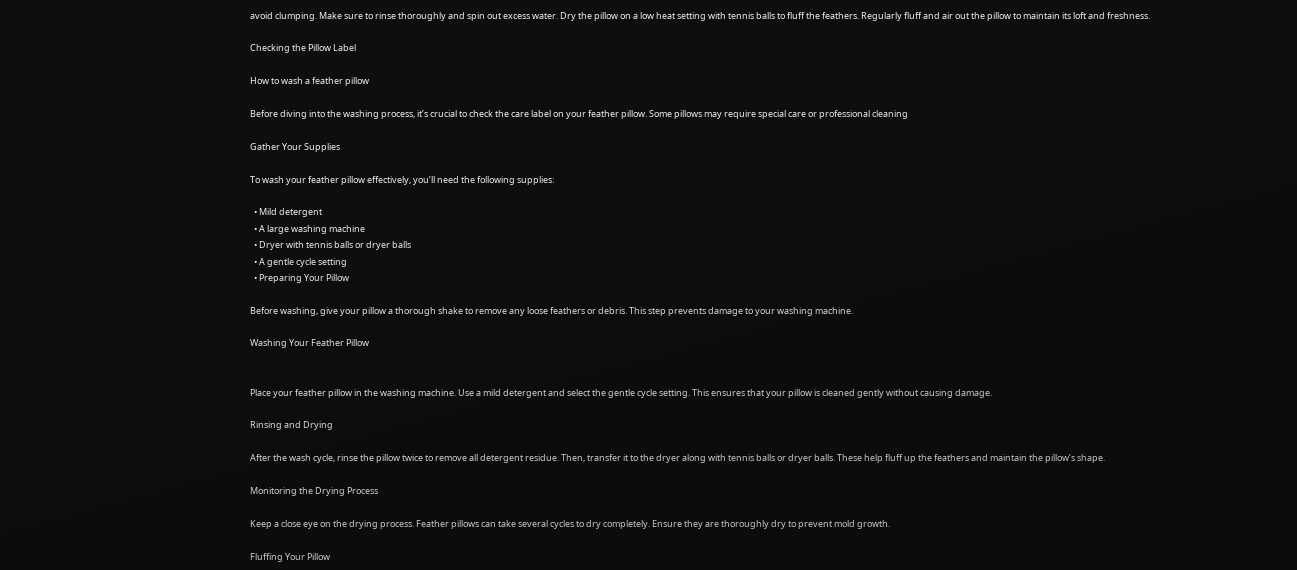avoid clumping. Make sure to rinse thoroughly and spin out excess water. Dry the pillow on a low heat setting with tennis balls to fluff the feathers. Regularly fluff and air out the pillow to maintain its loft and freshness.

Checking the Pillow Label

How to wash a feather pillow

Before diving into the washing process, it’s crucial to check the care label on your feather pillow. Some pillows may require special care or professional cleaning

Gather Your Supplies

To wash your feather pillow effectively, you’ll need the following supplies:

  • Mild detergent
  • A large washing machine
  • Dryer with tennis balls or dryer balls
  • A gentle cycle setting
  • Preparing Your Pillow

Before washing, give your pillow a thorough shake to remove any loose feathers or debris. This step prevents damage to your washing machine.

Washing Your Feather Pillow


Place your feather pillow in the washing machine. Use a mild detergent and select the gentle cycle setting. This ensures that your pillow is cleaned gently without causing damage.

Rinsing and Drying

After the wash cycle, rinse the pillow twice to remove all detergent residue. Then, transfer it to the dryer along with tennis balls or dryer balls. These help fluff up the feathers and maintain the pillow’s shape.

Monitoring the Drying Process

Keep a close eye on the drying process. Feather pillows can take several cycles to dry completely. Ensure they are thoroughly dry to prevent mold growth.

Fluffing Your Pillow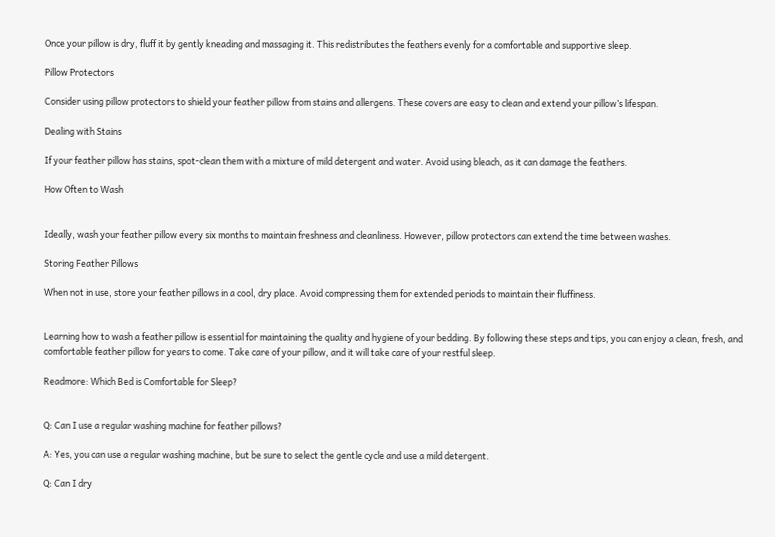Once your pillow is dry, fluff it by gently kneading and massaging it. This redistributes the feathers evenly for a comfortable and supportive sleep.

Pillow Protectors

Consider using pillow protectors to shield your feather pillow from stains and allergens. These covers are easy to clean and extend your pillow’s lifespan.

Dealing with Stains

If your feather pillow has stains, spot-clean them with a mixture of mild detergent and water. Avoid using bleach, as it can damage the feathers.

How Often to Wash


Ideally, wash your feather pillow every six months to maintain freshness and cleanliness. However, pillow protectors can extend the time between washes.

Storing Feather Pillows

When not in use, store your feather pillows in a cool, dry place. Avoid compressing them for extended periods to maintain their fluffiness.


Learning how to wash a feather pillow is essential for maintaining the quality and hygiene of your bedding. By following these steps and tips, you can enjoy a clean, fresh, and comfortable feather pillow for years to come. Take care of your pillow, and it will take care of your restful sleep.

Readmore: Which Bed is Comfortable for Sleep?


Q: Can I use a regular washing machine for feather pillows?

A: Yes, you can use a regular washing machine, but be sure to select the gentle cycle and use a mild detergent.

Q: Can I dry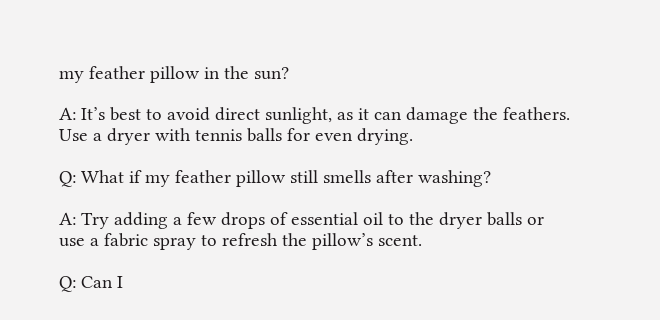my feather pillow in the sun?

A: It’s best to avoid direct sunlight, as it can damage the feathers. Use a dryer with tennis balls for even drying.

Q: What if my feather pillow still smells after washing?

A: Try adding a few drops of essential oil to the dryer balls or use a fabric spray to refresh the pillow’s scent.

Q: Can I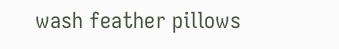wash feather pillows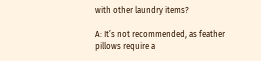with other laundry items?

A: It’s not recommended, as feather pillows require a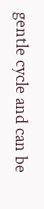gentle cycle and can be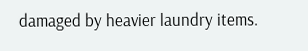damaged by heavier laundry items.